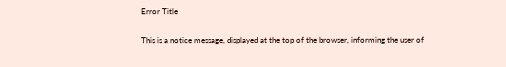Error Title

This is a notice message, displayed at the top of the browser, informing the user of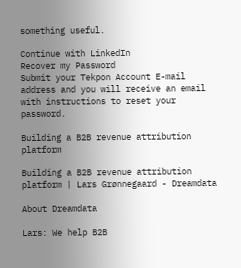something useful.

Continue with LinkedIn
Recover my Password
Submit your Tekpon Account E-mail address and you will receive an email with instructions to reset your password.

Building a B2B revenue attribution platform

Building a B2B revenue attribution platform | Lars Grønnegaard - Dreamdata

About Dreamdata

Lars: We help B2B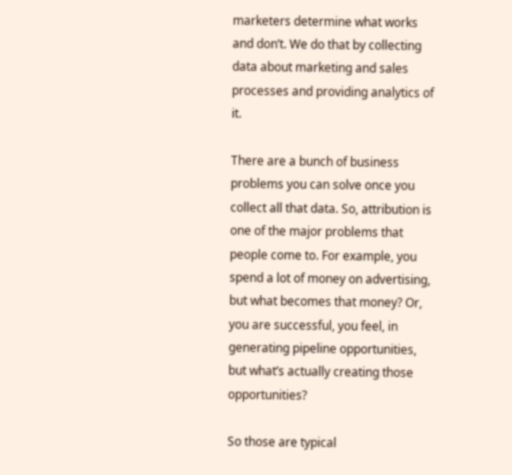marketers determine what works and don’t. We do that by collecting data about marketing and sales processes and providing analytics of it.

There are a bunch of business problems you can solve once you collect all that data. So, attribution is one of the major problems that people come to. For example, you spend a lot of money on advertising, but what becomes that money? Or, you are successful, you feel, in generating pipeline opportunities, but what’s actually creating those opportunities?

So those are typical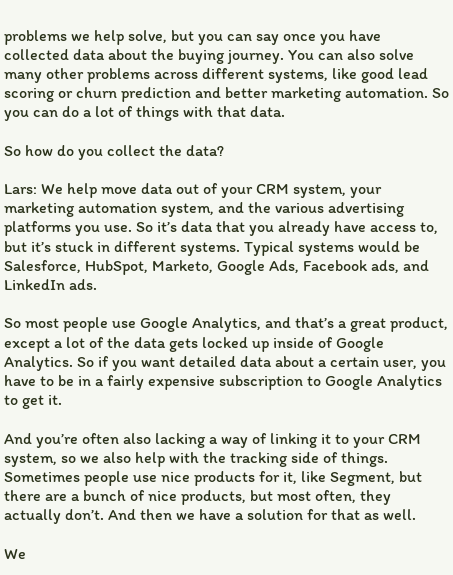problems we help solve, but you can say once you have collected data about the buying journey. You can also solve many other problems across different systems, like good lead scoring or churn prediction and better marketing automation. So you can do a lot of things with that data.

So how do you collect the data?

Lars: We help move data out of your CRM system, your marketing automation system, and the various advertising platforms you use. So it’s data that you already have access to, but it’s stuck in different systems. Typical systems would be Salesforce, HubSpot, Marketo, Google Ads, Facebook ads, and LinkedIn ads.

So most people use Google Analytics, and that’s a great product, except a lot of the data gets locked up inside of Google Analytics. So if you want detailed data about a certain user, you have to be in a fairly expensive subscription to Google Analytics to get it.

And you’re often also lacking a way of linking it to your CRM system, so we also help with the tracking side of things. Sometimes people use nice products for it, like Segment, but there are a bunch of nice products, but most often, they actually don’t. And then we have a solution for that as well.

We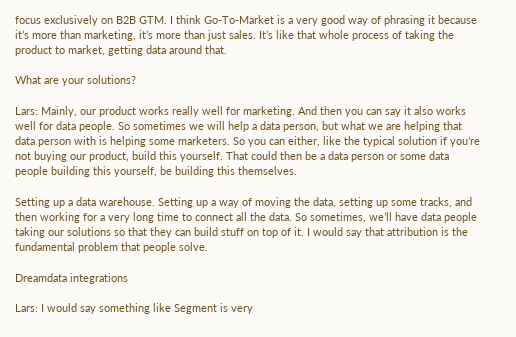focus exclusively on B2B GTM. I think Go-To-Market is a very good way of phrasing it because it’s more than marketing, it’s more than just sales. It’s like that whole process of taking the product to market, getting data around that.

What are your solutions?

Lars: Mainly, our product works really well for marketing. And then you can say it also works well for data people. So sometimes we will help a data person, but what we are helping that data person with is helping some marketers. So you can either, like the typical solution if you’re not buying our product, build this yourself. That could then be a data person or some data people building this yourself, be building this themselves.

Setting up a data warehouse. Setting up a way of moving the data, setting up some tracks, and then working for a very long time to connect all the data. So sometimes, we’ll have data people taking our solutions so that they can build stuff on top of it. I would say that attribution is the fundamental problem that people solve.

Dreamdata integrations

Lars: I would say something like Segment is very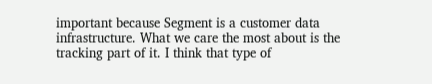important because Segment is a customer data infrastructure. What we care the most about is the tracking part of it. I think that type of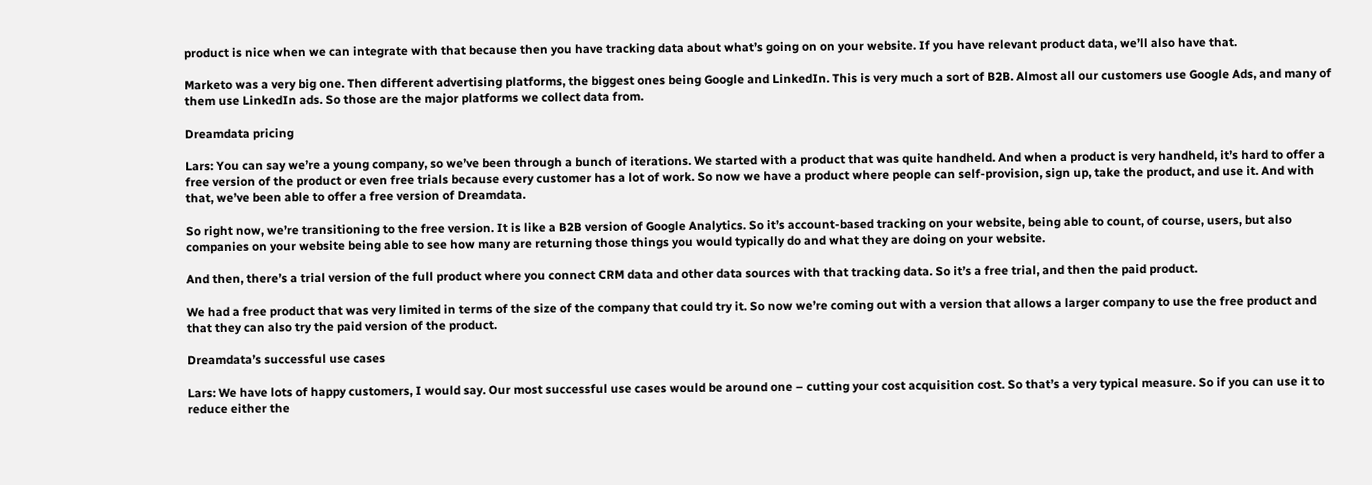product is nice when we can integrate with that because then you have tracking data about what’s going on on your website. If you have relevant product data, we’ll also have that.

Marketo was a very big one. Then different advertising platforms, the biggest ones being Google and LinkedIn. This is very much a sort of B2B. Almost all our customers use Google Ads, and many of them use LinkedIn ads. So those are the major platforms we collect data from.

Dreamdata pricing

Lars: You can say we’re a young company, so we’ve been through a bunch of iterations. We started with a product that was quite handheld. And when a product is very handheld, it’s hard to offer a free version of the product or even free trials because every customer has a lot of work. So now we have a product where people can self-provision, sign up, take the product, and use it. And with that, we’ve been able to offer a free version of Dreamdata.

So right now, we’re transitioning to the free version. It is like a B2B version of Google Analytics. So it’s account-based tracking on your website, being able to count, of course, users, but also companies on your website being able to see how many are returning those things you would typically do and what they are doing on your website.

And then, there’s a trial version of the full product where you connect CRM data and other data sources with that tracking data. So it’s a free trial, and then the paid product.

We had a free product that was very limited in terms of the size of the company that could try it. So now we’re coming out with a version that allows a larger company to use the free product and that they can also try the paid version of the product.

Dreamdata’s successful use cases

Lars: We have lots of happy customers, I would say. Our most successful use cases would be around one – cutting your cost acquisition cost. So that’s a very typical measure. So if you can use it to reduce either the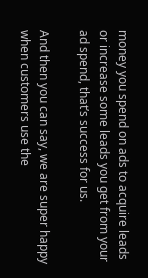money you spend on ads to acquire leads or increase some leads you get from your ad spend, that’s success for us.

And then you can say, we are super happy when customers use the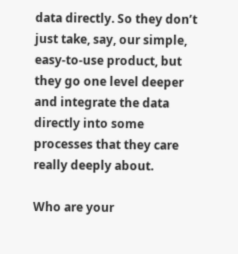data directly. So they don’t just take, say, our simple, easy-to-use product, but they go one level deeper and integrate the data directly into some processes that they care really deeply about.

Who are your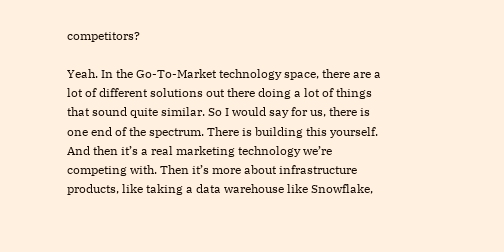competitors?

Yeah. In the Go-To-Market technology space, there are a lot of different solutions out there doing a lot of things that sound quite similar. So I would say for us, there is one end of the spectrum. There is building this yourself. And then it’s a real marketing technology we’re competing with. Then it’s more about infrastructure products, like taking a data warehouse like Snowflake,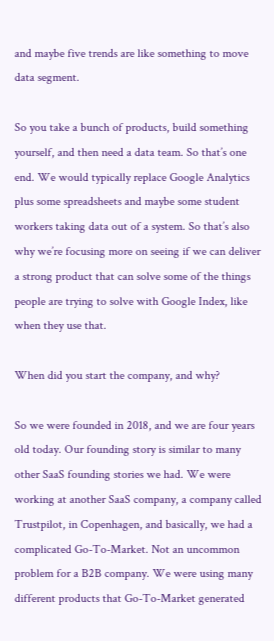and maybe five trends are like something to move data segment.

So you take a bunch of products, build something yourself, and then need a data team. So that’s one end. We would typically replace Google Analytics plus some spreadsheets and maybe some student workers taking data out of a system. So that’s also why we’re focusing more on seeing if we can deliver a strong product that can solve some of the things people are trying to solve with Google Index, like when they use that.

When did you start the company, and why?

So we were founded in 2018, and we are four years old today. Our founding story is similar to many other SaaS founding stories we had. We were working at another SaaS company, a company called Trustpilot, in Copenhagen, and basically, we had a complicated Go-To-Market. Not an uncommon problem for a B2B company. We were using many different products that Go-To-Market generated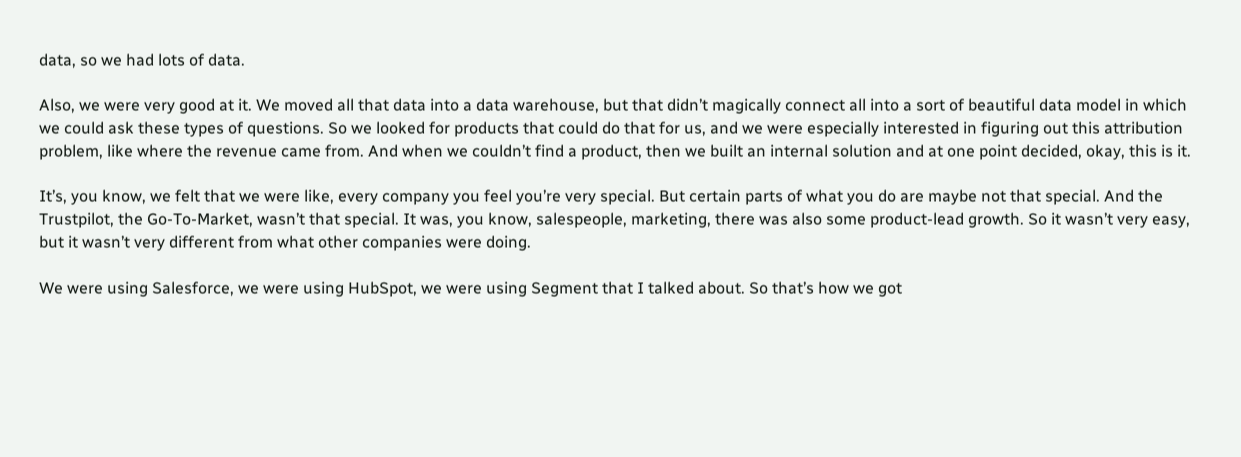data, so we had lots of data.

Also, we were very good at it. We moved all that data into a data warehouse, but that didn’t magically connect all into a sort of beautiful data model in which we could ask these types of questions. So we looked for products that could do that for us, and we were especially interested in figuring out this attribution problem, like where the revenue came from. And when we couldn’t find a product, then we built an internal solution and at one point decided, okay, this is it.

It’s, you know, we felt that we were like, every company you feel you’re very special. But certain parts of what you do are maybe not that special. And the Trustpilot, the Go-To-Market, wasn’t that special. It was, you know, salespeople, marketing, there was also some product-lead growth. So it wasn’t very easy, but it wasn’t very different from what other companies were doing.

We were using Salesforce, we were using HubSpot, we were using Segment that I talked about. So that’s how we got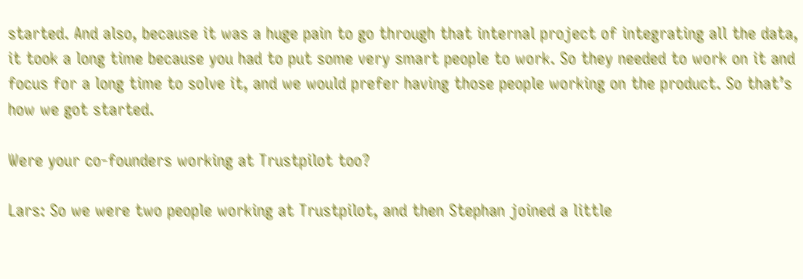started. And also, because it was a huge pain to go through that internal project of integrating all the data, it took a long time because you had to put some very smart people to work. So they needed to work on it and focus for a long time to solve it, and we would prefer having those people working on the product. So that’s how we got started.

Were your co-founders working at Trustpilot too?

Lars: So we were two people working at Trustpilot, and then Stephan joined a little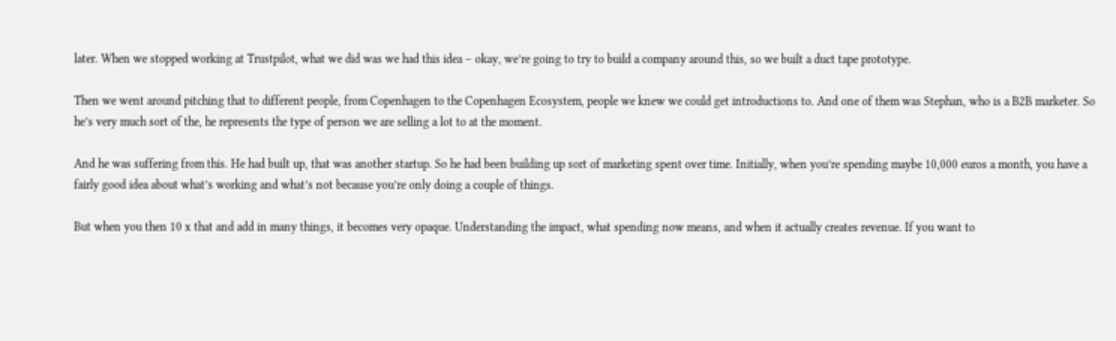later. When we stopped working at Trustpilot, what we did was we had this idea – okay, we’re going to try to build a company around this, so we built a duct tape prototype.

Then we went around pitching that to different people, from Copenhagen to the Copenhagen Ecosystem, people we knew we could get introductions to. And one of them was Stephan, who is a B2B marketer. So he’s very much sort of the, he represents the type of person we are selling a lot to at the moment.

And he was suffering from this. He had built up, that was another startup. So he had been building up sort of marketing spent over time. Initially, when you’re spending maybe 10,000 euros a month, you have a fairly good idea about what’s working and what’s not because you’re only doing a couple of things.

But when you then 10 x that and add in many things, it becomes very opaque. Understanding the impact, what spending now means, and when it actually creates revenue. If you want to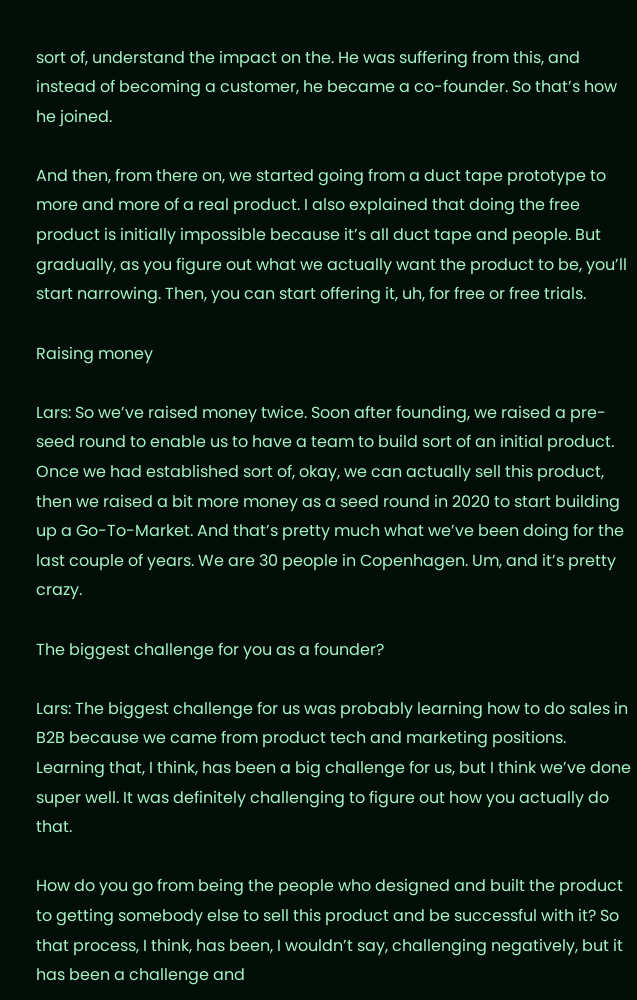sort of, understand the impact on the. He was suffering from this, and instead of becoming a customer, he became a co-founder. So that’s how he joined.

And then, from there on, we started going from a duct tape prototype to more and more of a real product. I also explained that doing the free product is initially impossible because it’s all duct tape and people. But gradually, as you figure out what we actually want the product to be, you’ll start narrowing. Then, you can start offering it, uh, for free or free trials.

Raising money

Lars: So we’ve raised money twice. Soon after founding, we raised a pre-seed round to enable us to have a team to build sort of an initial product. Once we had established sort of, okay, we can actually sell this product, then we raised a bit more money as a seed round in 2020 to start building up a Go-To-Market. And that’s pretty much what we’ve been doing for the last couple of years. We are 30 people in Copenhagen. Um, and it’s pretty crazy.

The biggest challenge for you as a founder?

Lars: The biggest challenge for us was probably learning how to do sales in B2B because we came from product tech and marketing positions. Learning that, I think, has been a big challenge for us, but I think we’ve done super well. It was definitely challenging to figure out how you actually do that.

How do you go from being the people who designed and built the product to getting somebody else to sell this product and be successful with it? So that process, I think, has been, I wouldn’t say, challenging negatively, but it has been a challenge and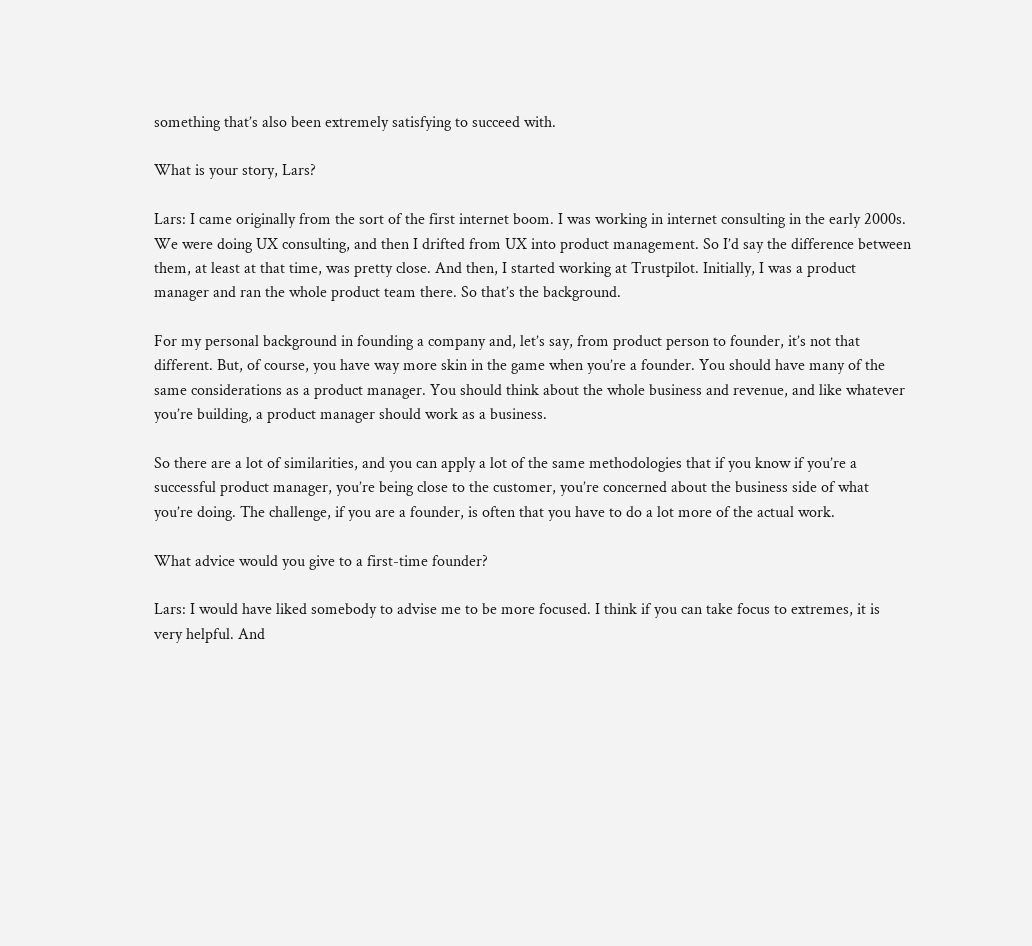something that’s also been extremely satisfying to succeed with.

What is your story, Lars?

Lars: I came originally from the sort of the first internet boom. I was working in internet consulting in the early 2000s. We were doing UX consulting, and then I drifted from UX into product management. So I’d say the difference between them, at least at that time, was pretty close. And then, I started working at Trustpilot. Initially, I was a product manager and ran the whole product team there. So that’s the background.

For my personal background in founding a company and, let’s say, from product person to founder, it’s not that different. But, of course, you have way more skin in the game when you’re a founder. You should have many of the same considerations as a product manager. You should think about the whole business and revenue, and like whatever you’re building, a product manager should work as a business.

So there are a lot of similarities, and you can apply a lot of the same methodologies that if you know if you’re a successful product manager, you’re being close to the customer, you’re concerned about the business side of what you’re doing. The challenge, if you are a founder, is often that you have to do a lot more of the actual work.

What advice would you give to a first-time founder?

Lars: I would have liked somebody to advise me to be more focused. I think if you can take focus to extremes, it is very helpful. And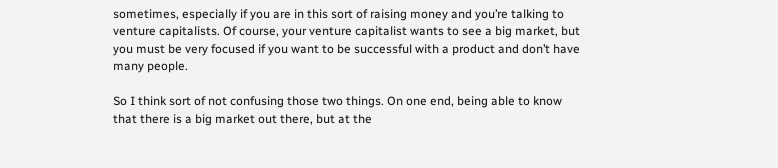sometimes, especially if you are in this sort of raising money and you’re talking to venture capitalists. Of course, your venture capitalist wants to see a big market, but you must be very focused if you want to be successful with a product and don’t have many people.

So I think sort of not confusing those two things. On one end, being able to know that there is a big market out there, but at the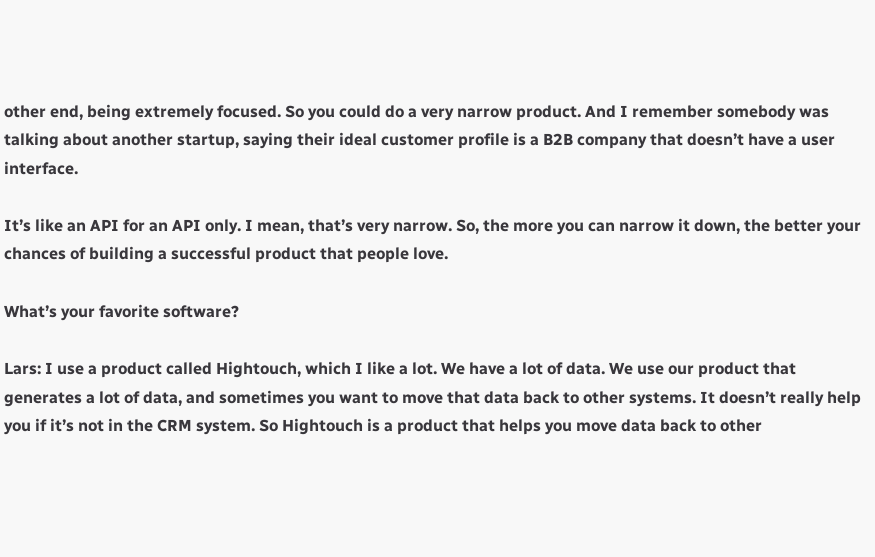other end, being extremely focused. So you could do a very narrow product. And I remember somebody was talking about another startup, saying their ideal customer profile is a B2B company that doesn’t have a user interface.

It’s like an API for an API only. I mean, that’s very narrow. So, the more you can narrow it down, the better your chances of building a successful product that people love.

What’s your favorite software?

Lars: I use a product called Hightouch, which I like a lot. We have a lot of data. We use our product that generates a lot of data, and sometimes you want to move that data back to other systems. It doesn’t really help you if it’s not in the CRM system. So Hightouch is a product that helps you move data back to other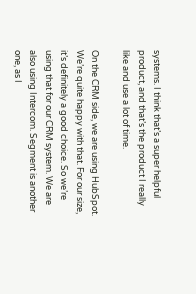systems. I think that’s a super helpful product, and that’s the product I really like and use a lot of time.

On the CRM side, we are using HubSpot. We’re quite happy with that. For our size, it’s definitely a good choice. So we’re using that for our CRM system. We are also using Intercom. Segment is another one, as I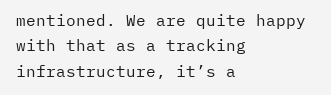mentioned. We are quite happy with that as a tracking infrastructure, it’s a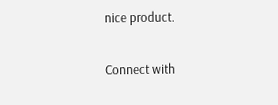nice product.

Connect with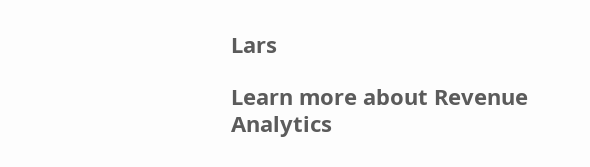Lars

Learn more about Revenue Analytics